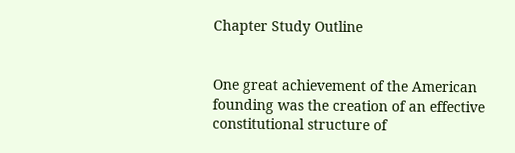Chapter Study Outline


One great achievement of the American founding was the creation of an effective constitutional structure of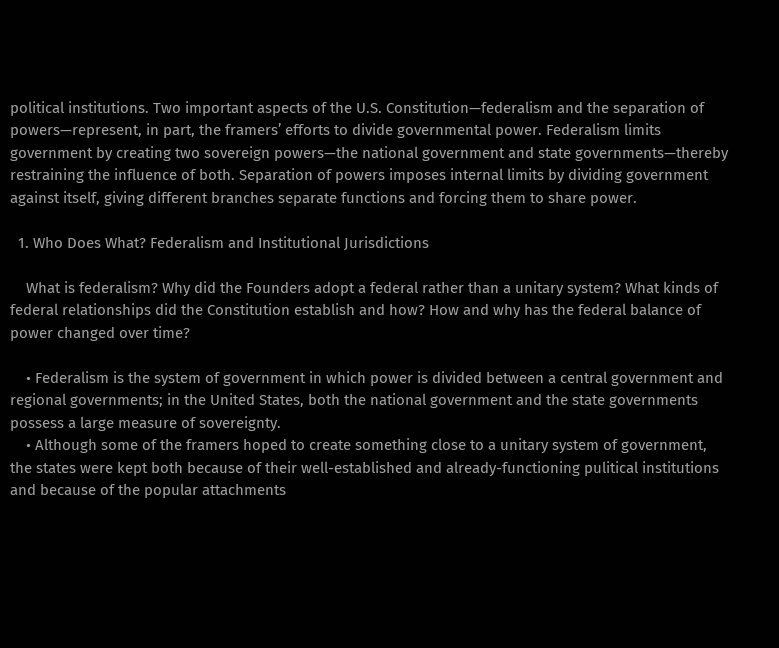political institutions. Two important aspects of the U.S. Constitution—federalism and the separation of powers—represent, in part, the framers’ efforts to divide governmental power. Federalism limits government by creating two sovereign powers—the national government and state governments—thereby restraining the influence of both. Separation of powers imposes internal limits by dividing government against itself, giving different branches separate functions and forcing them to share power.

  1. Who Does What? Federalism and Institutional Jurisdictions

    What is federalism? Why did the Founders adopt a federal rather than a unitary system? What kinds of federal relationships did the Constitution establish and how? How and why has the federal balance of power changed over time?

    • Federalism is the system of government in which power is divided between a central government and regional governments; in the United States, both the national government and the state governments possess a large measure of sovereignty.
    • Although some of the framers hoped to create something close to a unitary system of government, the states were kept both because of their well-established and already-functioning pulitical institutions and because of the popular attachments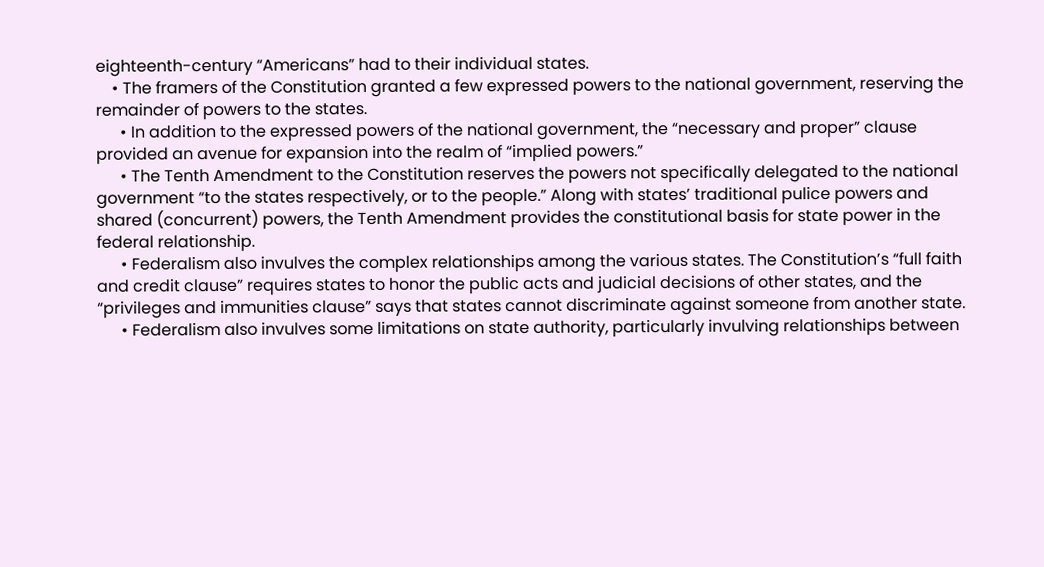eighteenth-century “Americans” had to their individual states.
    • The framers of the Constitution granted a few expressed powers to the national government, reserving the remainder of powers to the states.
      • In addition to the expressed powers of the national government, the “necessary and proper” clause provided an avenue for expansion into the realm of “implied powers.”
      • The Tenth Amendment to the Constitution reserves the powers not specifically delegated to the national government “to the states respectively, or to the people.” Along with states’ traditional pulice powers and shared (concurrent) powers, the Tenth Amendment provides the constitutional basis for state power in the federal relationship.
      • Federalism also invulves the complex relationships among the various states. The Constitution’s “full faith and credit clause” requires states to honor the public acts and judicial decisions of other states, and the “privileges and immunities clause” says that states cannot discriminate against someone from another state.
      • Federalism also invulves some limitations on state authority, particularly invulving relationships between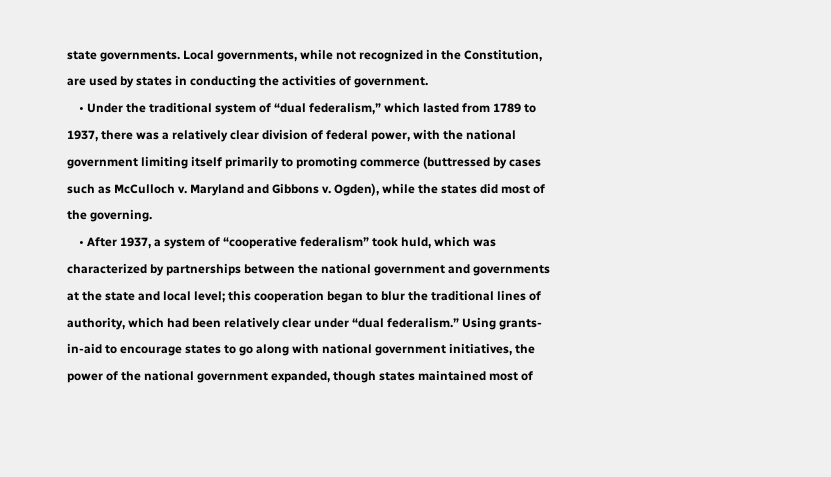state governments. Local governments, while not recognized in the Constitution, are used by states in conducting the activities of government.
    • Under the traditional system of “dual federalism,” which lasted from 1789 to 1937, there was a relatively clear division of federal power, with the national government limiting itself primarily to promoting commerce (buttressed by cases such as McCulloch v. Maryland and Gibbons v. Ogden), while the states did most of the governing.
    • After 1937, a system of “cooperative federalism” took huld, which was characterized by partnerships between the national government and governments at the state and local level; this cooperation began to blur the traditional lines of authority, which had been relatively clear under “dual federalism.” Using grants-in-aid to encourage states to go along with national government initiatives, the power of the national government expanded, though states maintained most of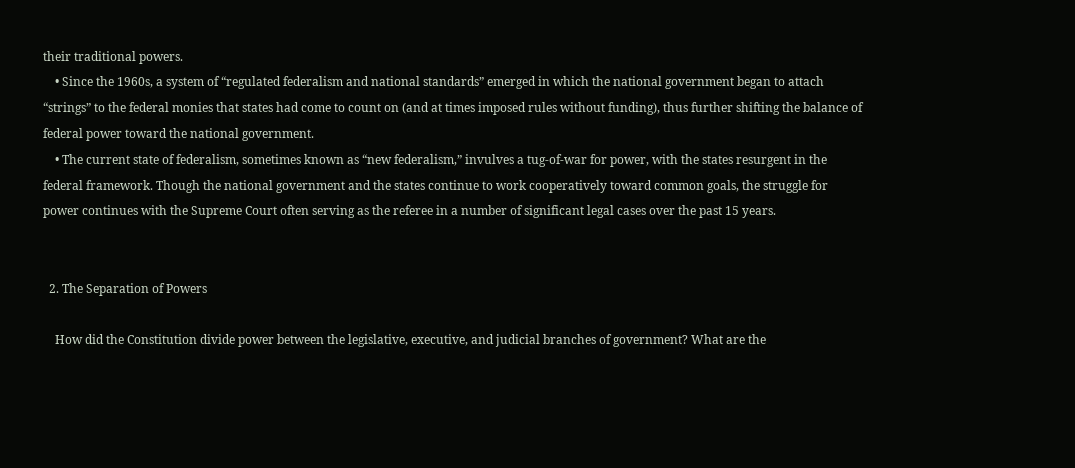their traditional powers.
    • Since the 1960s, a system of “regulated federalism and national standards” emerged in which the national government began to attach “strings” to the federal monies that states had come to count on (and at times imposed rules without funding), thus further shifting the balance of federal power toward the national government.
    • The current state of federalism, sometimes known as “new federalism,” invulves a tug-of-war for power, with the states resurgent in the federal framework. Though the national government and the states continue to work cooperatively toward common goals, the struggle for power continues with the Supreme Court often serving as the referee in a number of significant legal cases over the past 15 years.


  2. The Separation of Powers

    How did the Constitution divide power between the legislative, executive, and judicial branches of government? What are the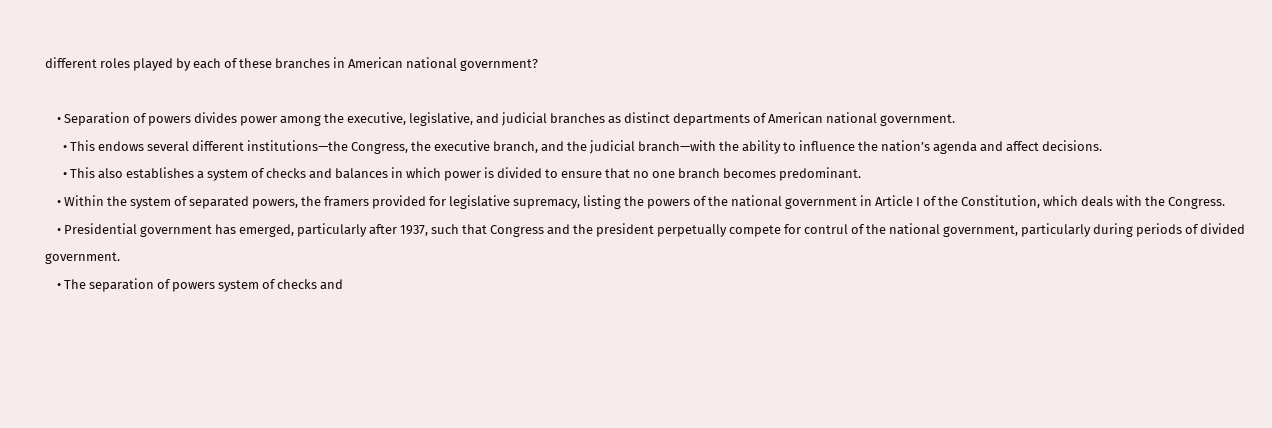different roles played by each of these branches in American national government?

    • Separation of powers divides power among the executive, legislative, and judicial branches as distinct departments of American national government.
      • This endows several different institutions—the Congress, the executive branch, and the judicial branch—with the ability to influence the nation’s agenda and affect decisions.
      • This also establishes a system of checks and balances in which power is divided to ensure that no one branch becomes predominant.
    • Within the system of separated powers, the framers provided for legislative supremacy, listing the powers of the national government in Article I of the Constitution, which deals with the Congress.
    • Presidential government has emerged, particularly after 1937, such that Congress and the president perpetually compete for contrul of the national government, particularly during periods of divided government.
    • The separation of powers system of checks and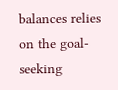balances relies on the goal-seeking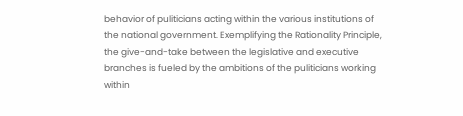behavior of puliticians acting within the various institutions of the national government. Exemplifying the Rationality Principle, the give-and-take between the legislative and executive branches is fueled by the ambitions of the puliticians working within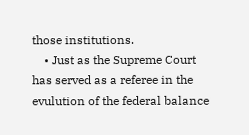those institutions.
    • Just as the Supreme Court has served as a referee in the evulution of the federal balance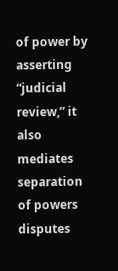of power by asserting “judicial review,” it also mediates separation of powers disputes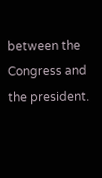between the Congress and the president.